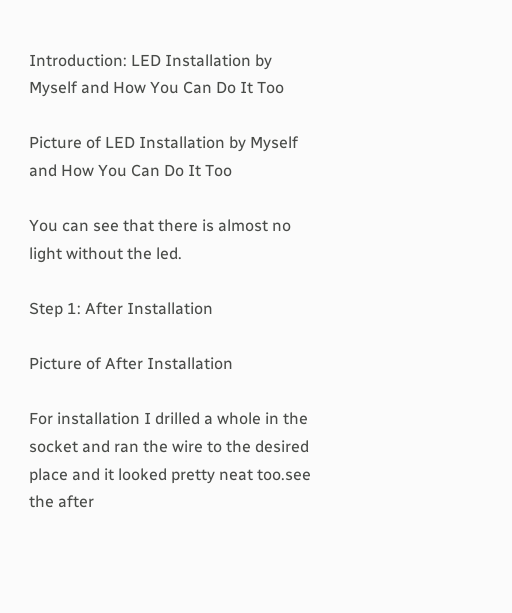Introduction: LED Installation by Myself and How You Can Do It Too

Picture of LED Installation by Myself and How You Can Do It Too

You can see that there is almost no light without the led.

Step 1: After Installation

Picture of After Installation

For installation I drilled a whole in the socket and ran the wire to the desired place and it looked pretty neat too.see the after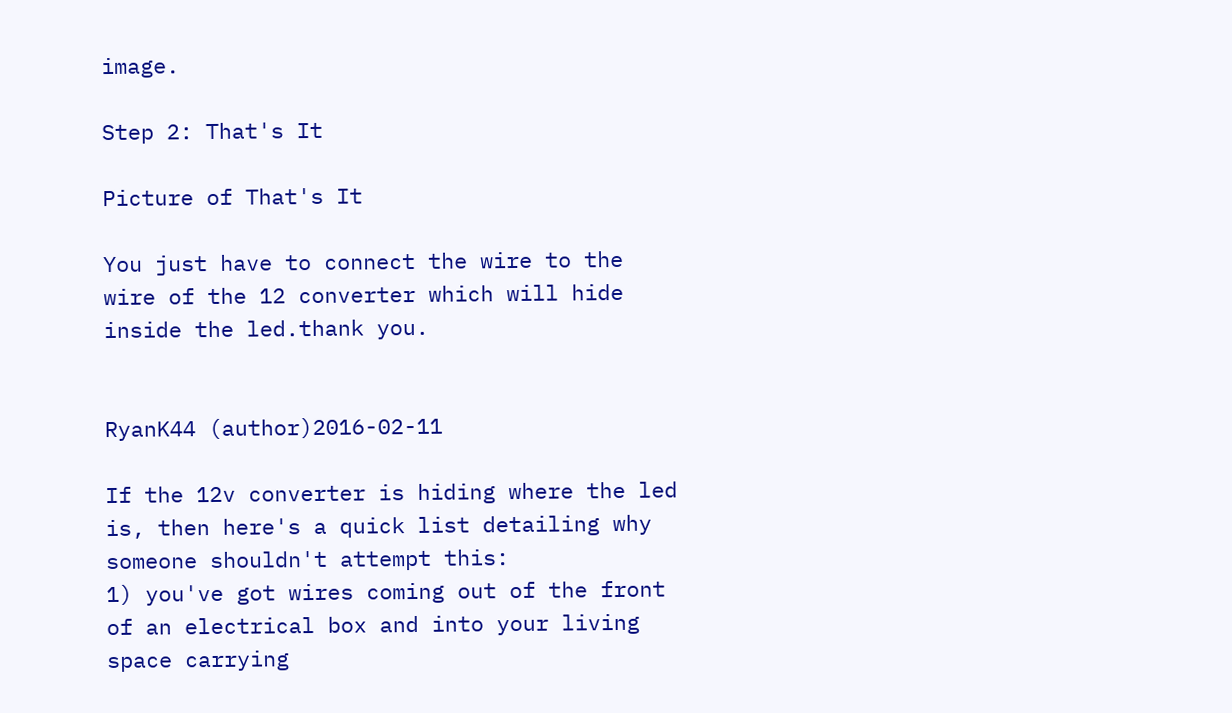image.

Step 2: That's It

Picture of That's It

You just have to connect the wire to the wire of the 12 converter which will hide inside the led.thank you.


RyanK44 (author)2016-02-11

If the 12v converter is hiding where the led is, then here's a quick list detailing why someone shouldn't attempt this:
1) you've got wires coming out of the front of an electrical box and into your living space carrying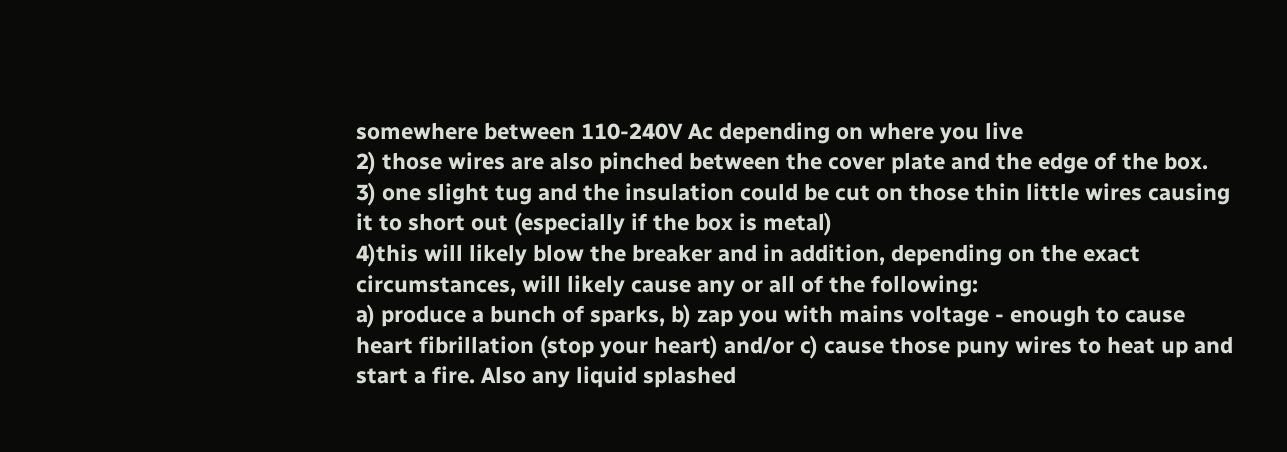somewhere between 110-240V Ac depending on where you live
2) those wires are also pinched between the cover plate and the edge of the box.
3) one slight tug and the insulation could be cut on those thin little wires causing it to short out (especially if the box is metal)
4)this will likely blow the breaker and in addition, depending on the exact circumstances, will likely cause any or all of the following:
a) produce a bunch of sparks, b) zap you with mains voltage - enough to cause heart fibrillation (stop your heart) and/or c) cause those puny wires to heat up and start a fire. Also any liquid splashed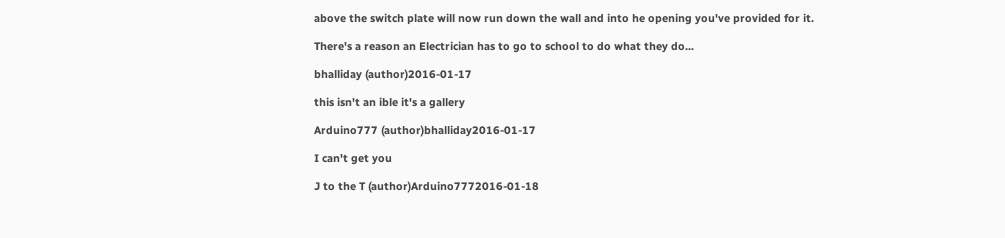above the switch plate will now run down the wall and into he opening you've provided for it.

There's a reason an Electrician has to go to school to do what they do...

bhalliday (author)2016-01-17

this isn't an ible it's a gallery

Arduino777 (author)bhalliday2016-01-17

I can't get you

J to the T (author)Arduino7772016-01-18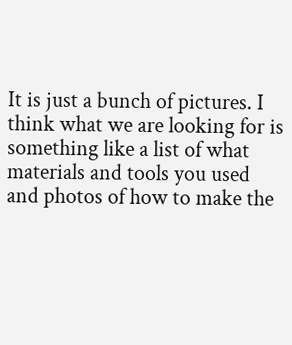It is just a bunch of pictures. I think what we are looking for is something like a list of what materials and tools you used and photos of how to make the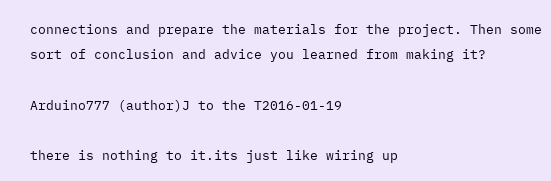connections and prepare the materials for the project. Then some sort of conclusion and advice you learned from making it?

Arduino777 (author)J to the T2016-01-19

there is nothing to it.its just like wiring up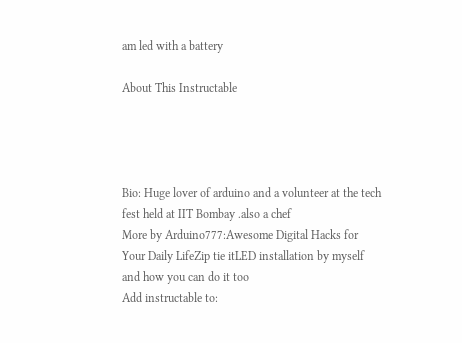am led with a battery

About This Instructable




Bio: Huge lover of arduino and a volunteer at the tech fest held at IIT Bombay .also a chef
More by Arduino777:Awesome Digital Hacks for Your Daily LifeZip tie itLED installation by myself and how you can do it too
Add instructable to: